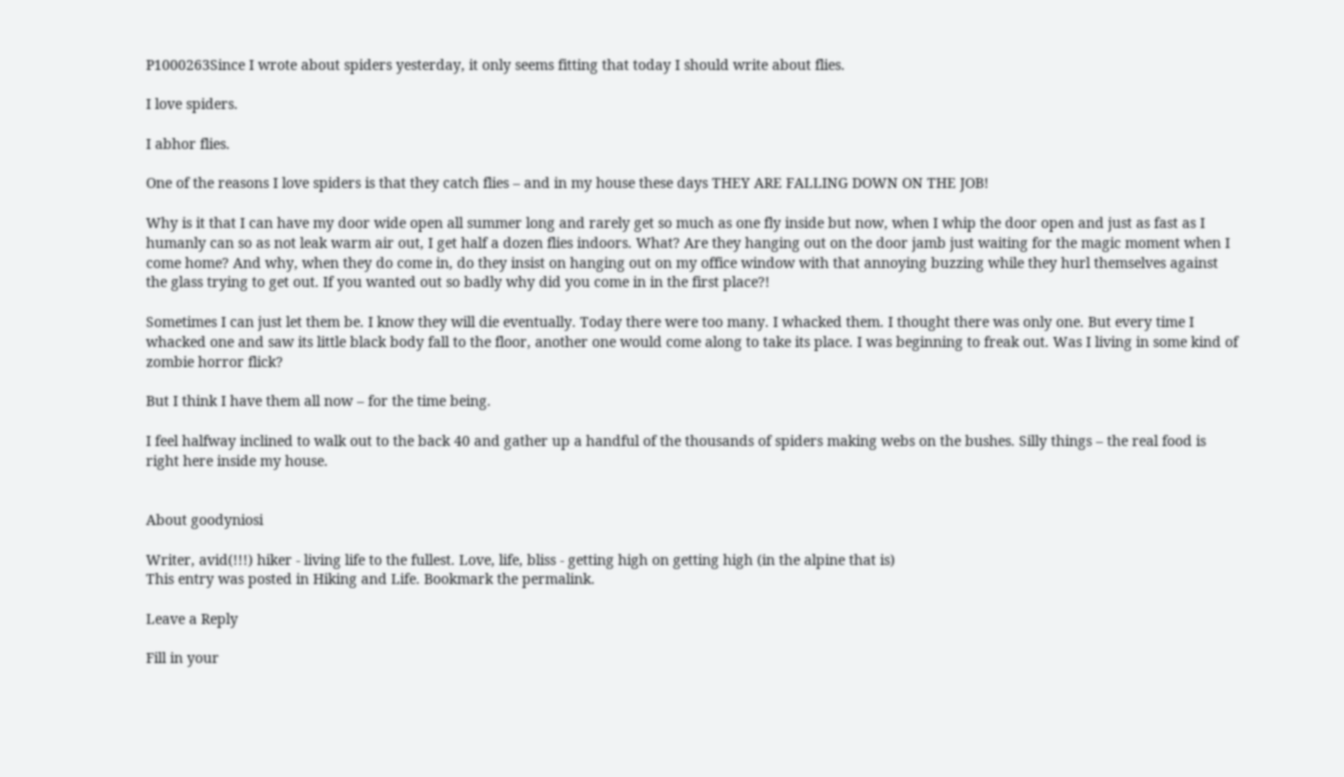P1000263Since I wrote about spiders yesterday, it only seems fitting that today I should write about flies.

I love spiders.

I abhor flies.

One of the reasons I love spiders is that they catch flies – and in my house these days THEY ARE FALLING DOWN ON THE JOB!

Why is it that I can have my door wide open all summer long and rarely get so much as one fly inside but now, when I whip the door open and just as fast as I humanly can so as not leak warm air out, I get half a dozen flies indoors. What? Are they hanging out on the door jamb just waiting for the magic moment when I come home? And why, when they do come in, do they insist on hanging out on my office window with that annoying buzzing while they hurl themselves against the glass trying to get out. If you wanted out so badly why did you come in in the first place?!

Sometimes I can just let them be. I know they will die eventually. Today there were too many. I whacked them. I thought there was only one. But every time I whacked one and saw its little black body fall to the floor, another one would come along to take its place. I was beginning to freak out. Was I living in some kind of zombie horror flick?

But I think I have them all now – for the time being.

I feel halfway inclined to walk out to the back 40 and gather up a handful of the thousands of spiders making webs on the bushes. Silly things – the real food is right here inside my house.


About goodyniosi

Writer, avid(!!!) hiker - living life to the fullest. Love, life, bliss - getting high on getting high (in the alpine that is)
This entry was posted in Hiking and Life. Bookmark the permalink.

Leave a Reply

Fill in your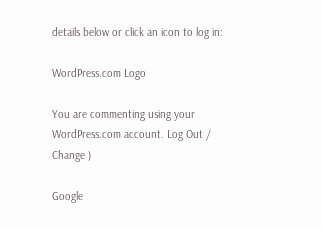details below or click an icon to log in:

WordPress.com Logo

You are commenting using your WordPress.com account. Log Out /  Change )

Google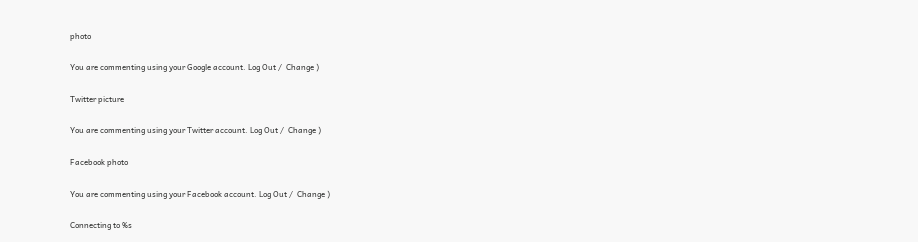photo

You are commenting using your Google account. Log Out /  Change )

Twitter picture

You are commenting using your Twitter account. Log Out /  Change )

Facebook photo

You are commenting using your Facebook account. Log Out /  Change )

Connecting to %s